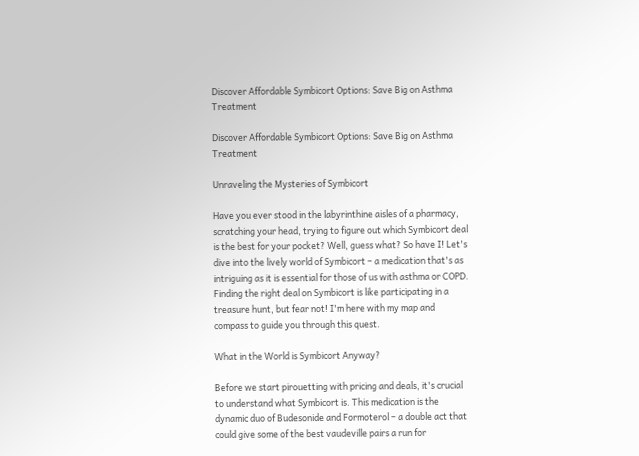Discover Affordable Symbicort Options: Save Big on Asthma Treatment

Discover Affordable Symbicort Options: Save Big on Asthma Treatment

Unraveling the Mysteries of Symbicort

Have you ever stood in the labyrinthine aisles of a pharmacy, scratching your head, trying to figure out which Symbicort deal is the best for your pocket? Well, guess what? So have I! Let's dive into the lively world of Symbicort – a medication that's as intriguing as it is essential for those of us with asthma or COPD. Finding the right deal on Symbicort is like participating in a treasure hunt, but fear not! I'm here with my map and compass to guide you through this quest.

What in the World is Symbicort Anyway?

Before we start pirouetting with pricing and deals, it's crucial to understand what Symbicort is. This medication is the dynamic duo of Budesonide and Formoterol – a double act that could give some of the best vaudeville pairs a run for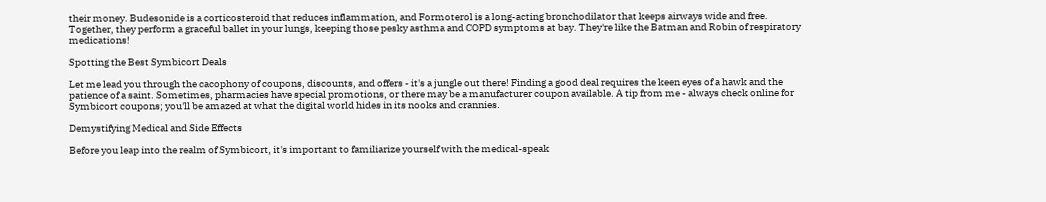their money. Budesonide is a corticosteroid that reduces inflammation, and Formoterol is a long-acting bronchodilator that keeps airways wide and free. Together, they perform a graceful ballet in your lungs, keeping those pesky asthma and COPD symptoms at bay. They're like the Batman and Robin of respiratory medications!

Spotting the Best Symbicort Deals

Let me lead you through the cacophony of coupons, discounts, and offers - it's a jungle out there! Finding a good deal requires the keen eyes of a hawk and the patience of a saint. Sometimes, pharmacies have special promotions, or there may be a manufacturer coupon available. A tip from me - always check online for Symbicort coupons; you'll be amazed at what the digital world hides in its nooks and crannies.

Demystifying Medical and Side Effects

Before you leap into the realm of Symbicort, it's important to familiarize yourself with the medical-speak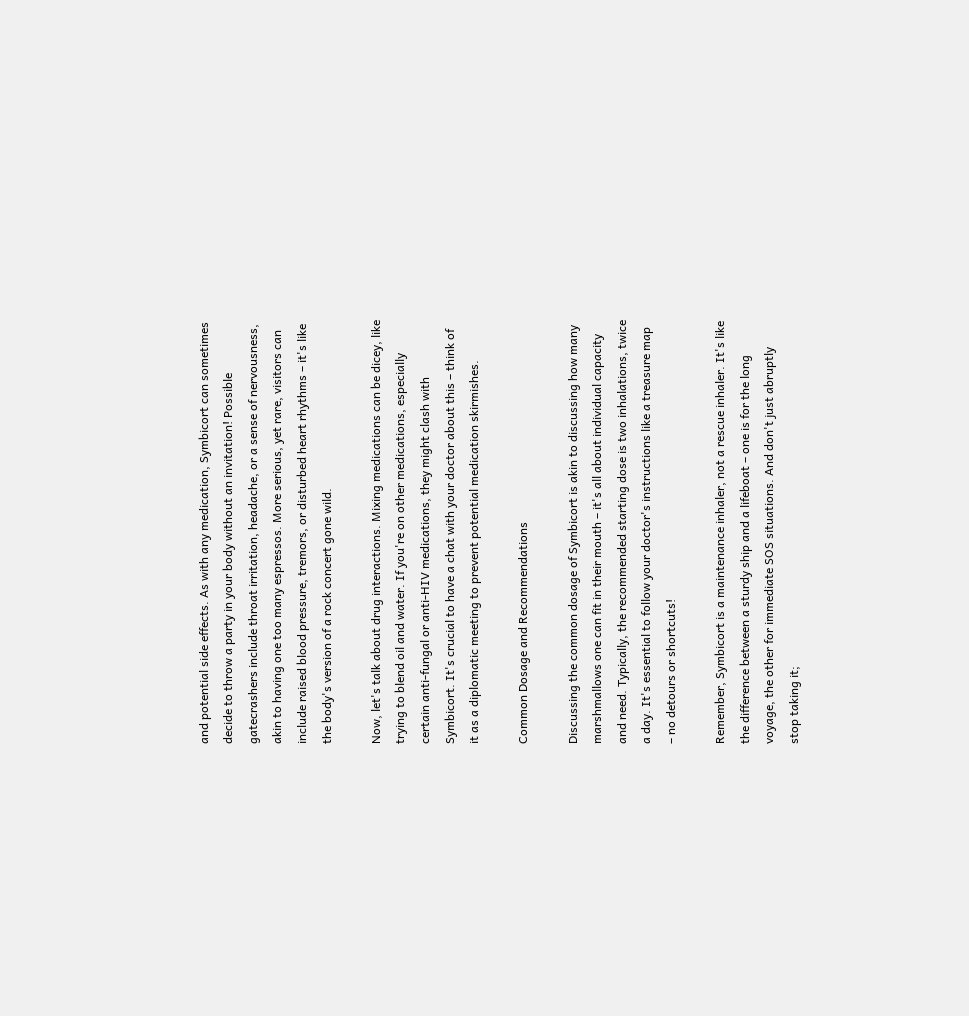and potential side effects. As with any medication, Symbicort can sometimes decide to throw a party in your body without an invitation! Possible gatecrashers include throat irritation, headache, or a sense of nervousness, akin to having one too many espressos. More serious, yet rare, visitors can include raised blood pressure, tremors, or disturbed heart rhythms – it's like the body's version of a rock concert gone wild.

Now, let's talk about drug interactions. Mixing medications can be dicey, like trying to blend oil and water. If you're on other medications, especially certain anti-fungal or anti-HIV medications, they might clash with Symbicort. It's crucial to have a chat with your doctor about this – think of it as a diplomatic meeting to prevent potential medication skirmishes.

Common Dosage and Recommendations

Discussing the common dosage of Symbicort is akin to discussing how many marshmallows one can fit in their mouth – it's all about individual capacity and need. Typically, the recommended starting dose is two inhalations, twice a day. It's essential to follow your doctor's instructions like a treasure map – no detours or shortcuts!

Remember, Symbicort is a maintenance inhaler, not a rescue inhaler. It's like the difference between a sturdy ship and a lifeboat – one is for the long voyage, the other for immediate SOS situations. And don't just abruptly stop taking it;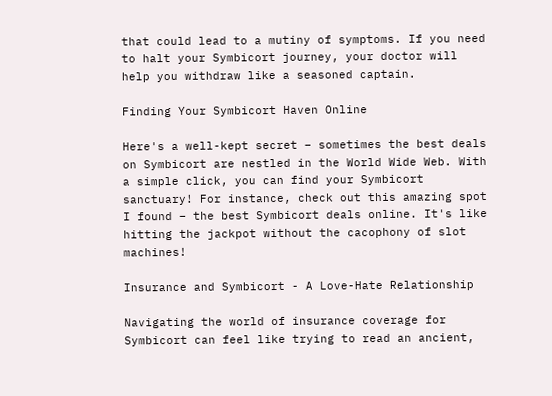that could lead to a mutiny of symptoms. If you need to halt your Symbicort journey, your doctor will help you withdraw like a seasoned captain.

Finding Your Symbicort Haven Online

Here's a well-kept secret – sometimes the best deals on Symbicort are nestled in the World Wide Web. With a simple click, you can find your Symbicort sanctuary! For instance, check out this amazing spot I found – the best Symbicort deals online. It's like hitting the jackpot without the cacophony of slot machines!

Insurance and Symbicort - A Love-Hate Relationship

Navigating the world of insurance coverage for Symbicort can feel like trying to read an ancient,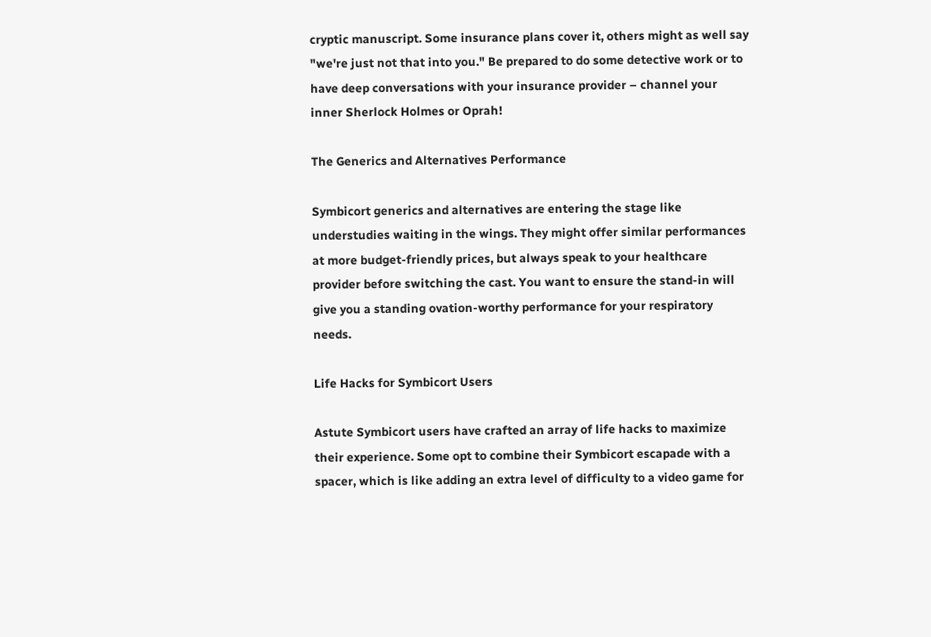cryptic manuscript. Some insurance plans cover it, others might as well say "we're just not that into you." Be prepared to do some detective work or to have deep conversations with your insurance provider – channel your inner Sherlock Holmes or Oprah!

The Generics and Alternatives Performance

Symbicort generics and alternatives are entering the stage like understudies waiting in the wings. They might offer similar performances at more budget-friendly prices, but always speak to your healthcare provider before switching the cast. You want to ensure the stand-in will give you a standing ovation-worthy performance for your respiratory needs.

Life Hacks for Symbicort Users

Astute Symbicort users have crafted an array of life hacks to maximize their experience. Some opt to combine their Symbicort escapade with a spacer, which is like adding an extra level of difficulty to a video game for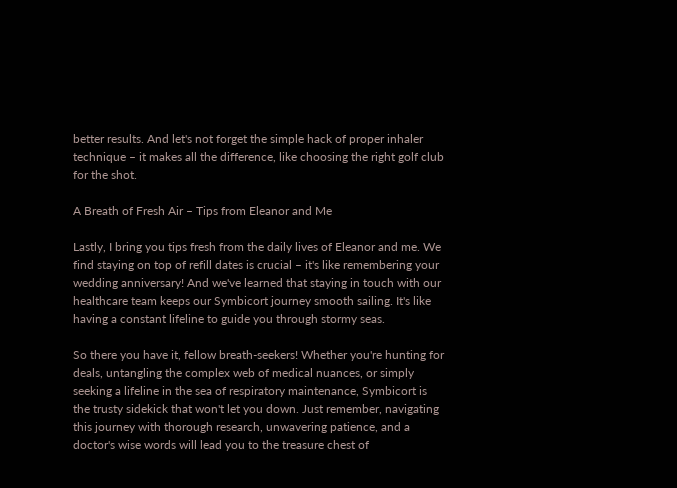better results. And let's not forget the simple hack of proper inhaler technique – it makes all the difference, like choosing the right golf club for the shot.

A Breath of Fresh Air – Tips from Eleanor and Me

Lastly, I bring you tips fresh from the daily lives of Eleanor and me. We find staying on top of refill dates is crucial – it's like remembering your wedding anniversary! And we've learned that staying in touch with our healthcare team keeps our Symbicort journey smooth sailing. It's like having a constant lifeline to guide you through stormy seas.

So there you have it, fellow breath-seekers! Whether you're hunting for deals, untangling the complex web of medical nuances, or simply seeking a lifeline in the sea of respiratory maintenance, Symbicort is the trusty sidekick that won't let you down. Just remember, navigating this journey with thorough research, unwavering patience, and a doctor's wise words will lead you to the treasure chest of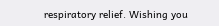respiratory relief. Wishing you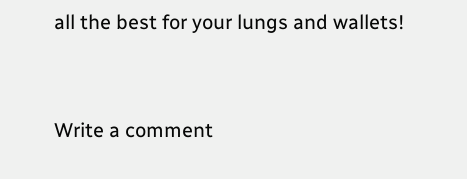all the best for your lungs and wallets!


Write a comment